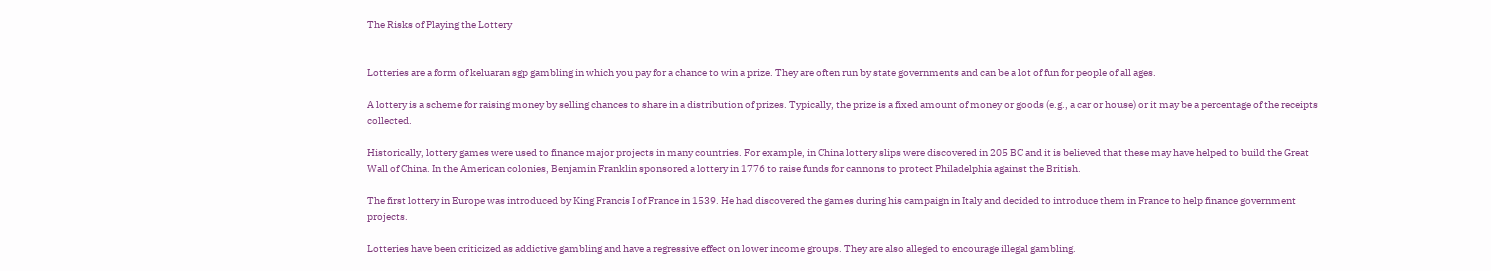The Risks of Playing the Lottery


Lotteries are a form of keluaran sgp gambling in which you pay for a chance to win a prize. They are often run by state governments and can be a lot of fun for people of all ages.

A lottery is a scheme for raising money by selling chances to share in a distribution of prizes. Typically, the prize is a fixed amount of money or goods (e.g., a car or house) or it may be a percentage of the receipts collected.

Historically, lottery games were used to finance major projects in many countries. For example, in China lottery slips were discovered in 205 BC and it is believed that these may have helped to build the Great Wall of China. In the American colonies, Benjamin Franklin sponsored a lottery in 1776 to raise funds for cannons to protect Philadelphia against the British.

The first lottery in Europe was introduced by King Francis I of France in 1539. He had discovered the games during his campaign in Italy and decided to introduce them in France to help finance government projects.

Lotteries have been criticized as addictive gambling and have a regressive effect on lower income groups. They are also alleged to encourage illegal gambling.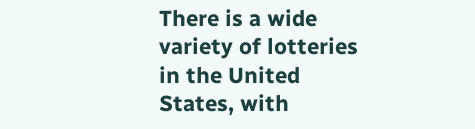There is a wide variety of lotteries in the United States, with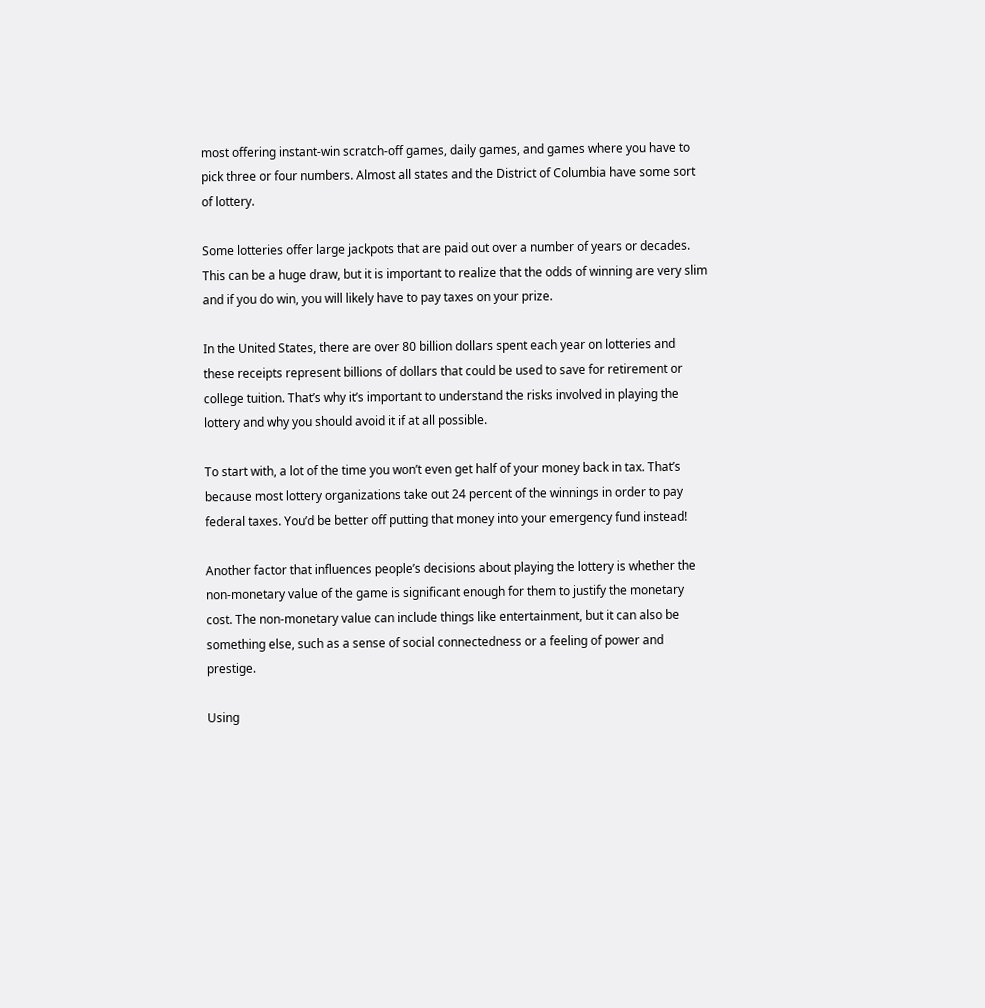most offering instant-win scratch-off games, daily games, and games where you have to pick three or four numbers. Almost all states and the District of Columbia have some sort of lottery.

Some lotteries offer large jackpots that are paid out over a number of years or decades. This can be a huge draw, but it is important to realize that the odds of winning are very slim and if you do win, you will likely have to pay taxes on your prize.

In the United States, there are over 80 billion dollars spent each year on lotteries and these receipts represent billions of dollars that could be used to save for retirement or college tuition. That’s why it’s important to understand the risks involved in playing the lottery and why you should avoid it if at all possible.

To start with, a lot of the time you won’t even get half of your money back in tax. That’s because most lottery organizations take out 24 percent of the winnings in order to pay federal taxes. You’d be better off putting that money into your emergency fund instead!

Another factor that influences people’s decisions about playing the lottery is whether the non-monetary value of the game is significant enough for them to justify the monetary cost. The non-monetary value can include things like entertainment, but it can also be something else, such as a sense of social connectedness or a feeling of power and prestige.

Using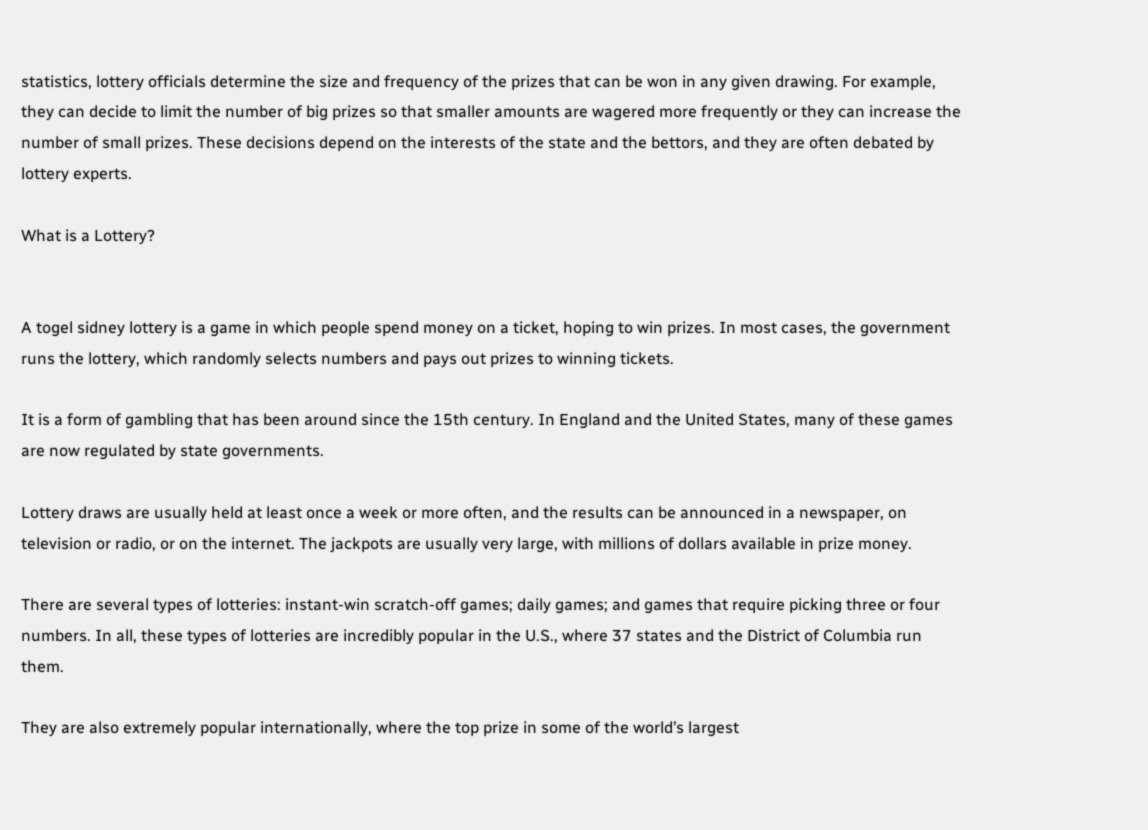statistics, lottery officials determine the size and frequency of the prizes that can be won in any given drawing. For example, they can decide to limit the number of big prizes so that smaller amounts are wagered more frequently or they can increase the number of small prizes. These decisions depend on the interests of the state and the bettors, and they are often debated by lottery experts.

What is a Lottery?


A togel sidney lottery is a game in which people spend money on a ticket, hoping to win prizes. In most cases, the government runs the lottery, which randomly selects numbers and pays out prizes to winning tickets.

It is a form of gambling that has been around since the 15th century. In England and the United States, many of these games are now regulated by state governments.

Lottery draws are usually held at least once a week or more often, and the results can be announced in a newspaper, on television or radio, or on the internet. The jackpots are usually very large, with millions of dollars available in prize money.

There are several types of lotteries: instant-win scratch-off games; daily games; and games that require picking three or four numbers. In all, these types of lotteries are incredibly popular in the U.S., where 37 states and the District of Columbia run them.

They are also extremely popular internationally, where the top prize in some of the world’s largest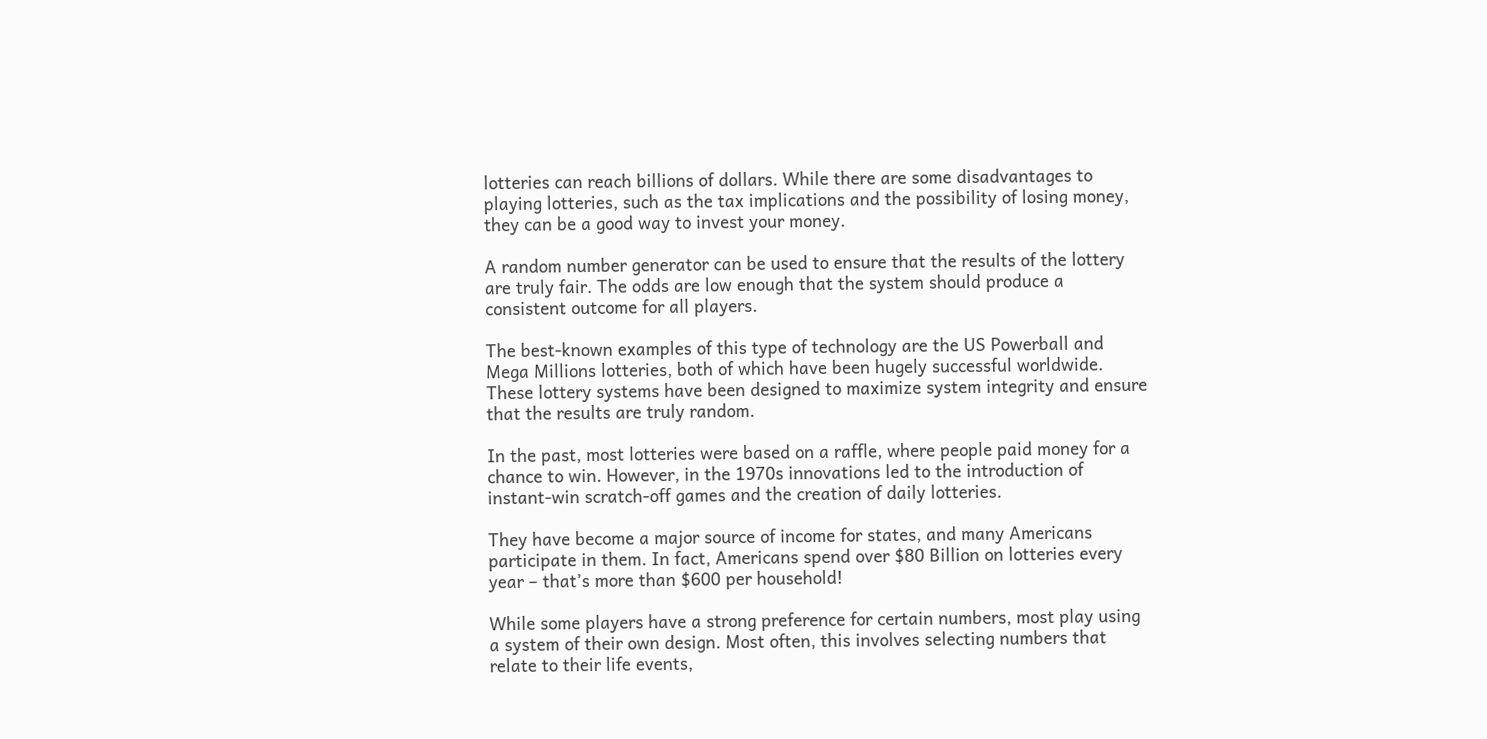lotteries can reach billions of dollars. While there are some disadvantages to playing lotteries, such as the tax implications and the possibility of losing money, they can be a good way to invest your money.

A random number generator can be used to ensure that the results of the lottery are truly fair. The odds are low enough that the system should produce a consistent outcome for all players.

The best-known examples of this type of technology are the US Powerball and Mega Millions lotteries, both of which have been hugely successful worldwide. These lottery systems have been designed to maximize system integrity and ensure that the results are truly random.

In the past, most lotteries were based on a raffle, where people paid money for a chance to win. However, in the 1970s innovations led to the introduction of instant-win scratch-off games and the creation of daily lotteries.

They have become a major source of income for states, and many Americans participate in them. In fact, Americans spend over $80 Billion on lotteries every year – that’s more than $600 per household!

While some players have a strong preference for certain numbers, most play using a system of their own design. Most often, this involves selecting numbers that relate to their life events,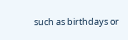such as birthdays or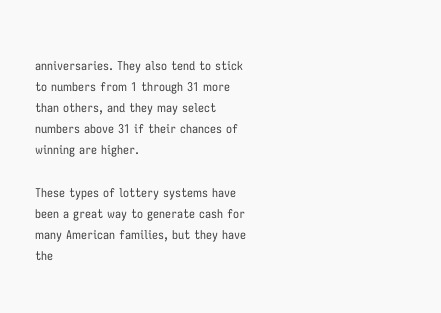anniversaries. They also tend to stick to numbers from 1 through 31 more than others, and they may select numbers above 31 if their chances of winning are higher.

These types of lottery systems have been a great way to generate cash for many American families, but they have the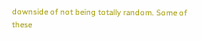downside of not being totally random. Some of these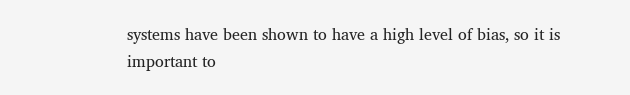systems have been shown to have a high level of bias, so it is important to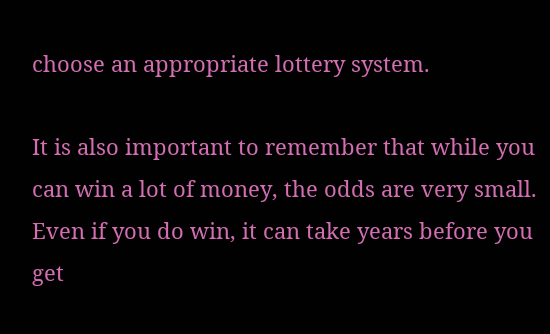choose an appropriate lottery system.

It is also important to remember that while you can win a lot of money, the odds are very small. Even if you do win, it can take years before you get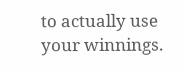to actually use your winnings.